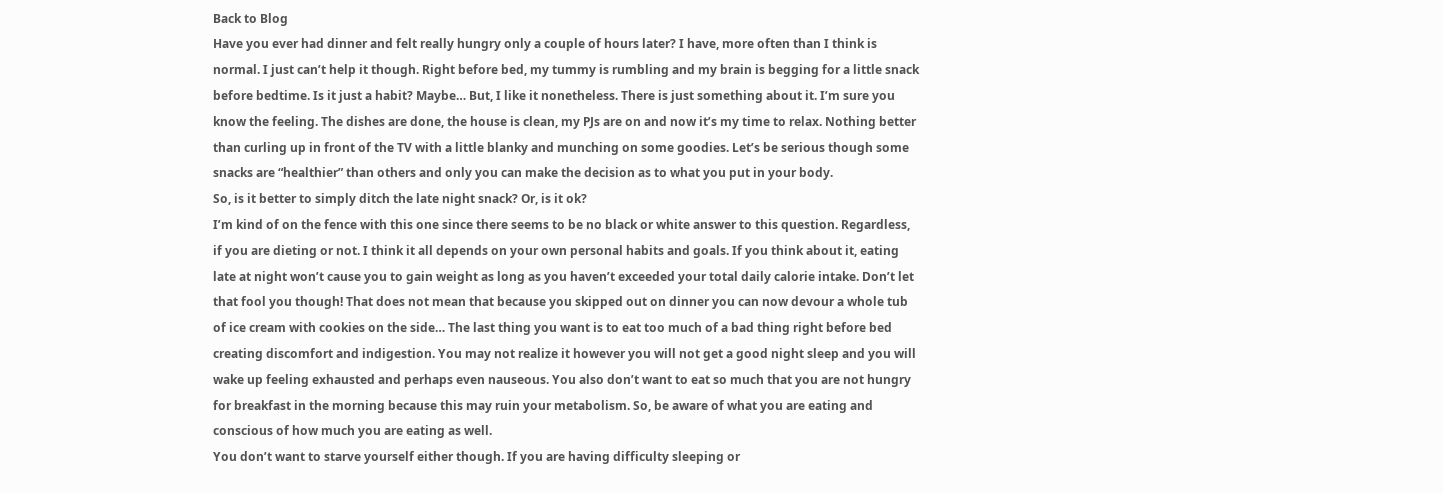Back to Blog
Have you ever had dinner and felt really hungry only a couple of hours later? I have, more often than I think is normal. I just can’t help it though. Right before bed, my tummy is rumbling and my brain is begging for a little snack before bedtime. Is it just a habit? Maybe… But, I like it nonetheless. There is just something about it. I’m sure you know the feeling. The dishes are done, the house is clean, my PJs are on and now it’s my time to relax. Nothing better than curling up in front of the TV with a little blanky and munching on some goodies. Let’s be serious though some snacks are “healthier” than others and only you can make the decision as to what you put in your body.
So, is it better to simply ditch the late night snack? Or, is it ok?
I’m kind of on the fence with this one since there seems to be no black or white answer to this question. Regardless, if you are dieting or not. I think it all depends on your own personal habits and goals. If you think about it, eating late at night won’t cause you to gain weight as long as you haven’t exceeded your total daily calorie intake. Don’t let that fool you though! That does not mean that because you skipped out on dinner you can now devour a whole tub of ice cream with cookies on the side… The last thing you want is to eat too much of a bad thing right before bed creating discomfort and indigestion. You may not realize it however you will not get a good night sleep and you will wake up feeling exhausted and perhaps even nauseous. You also don’t want to eat so much that you are not hungry for breakfast in the morning because this may ruin your metabolism. So, be aware of what you are eating and conscious of how much you are eating as well.
You don’t want to starve yourself either though. If you are having difficulty sleeping or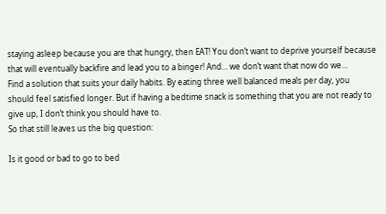staying asleep because you are that hungry, then EAT! You don’t want to deprive yourself because that will eventually backfire and lead you to a binger! And… we don’t want that now do we…
Find a solution that suits your daily habits. By eating three well balanced meals per day, you should feel satisfied longer. But if having a bedtime snack is something that you are not ready to give up, I don’t think you should have to.
So that still leaves us the big question:

Is it good or bad to go to bed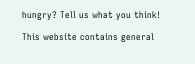hungry? Tell us what you think!

This website contains general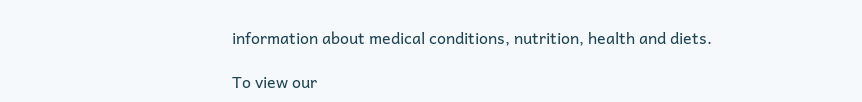information about medical conditions, nutrition, health and diets.

To view our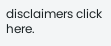disclaimers click here.